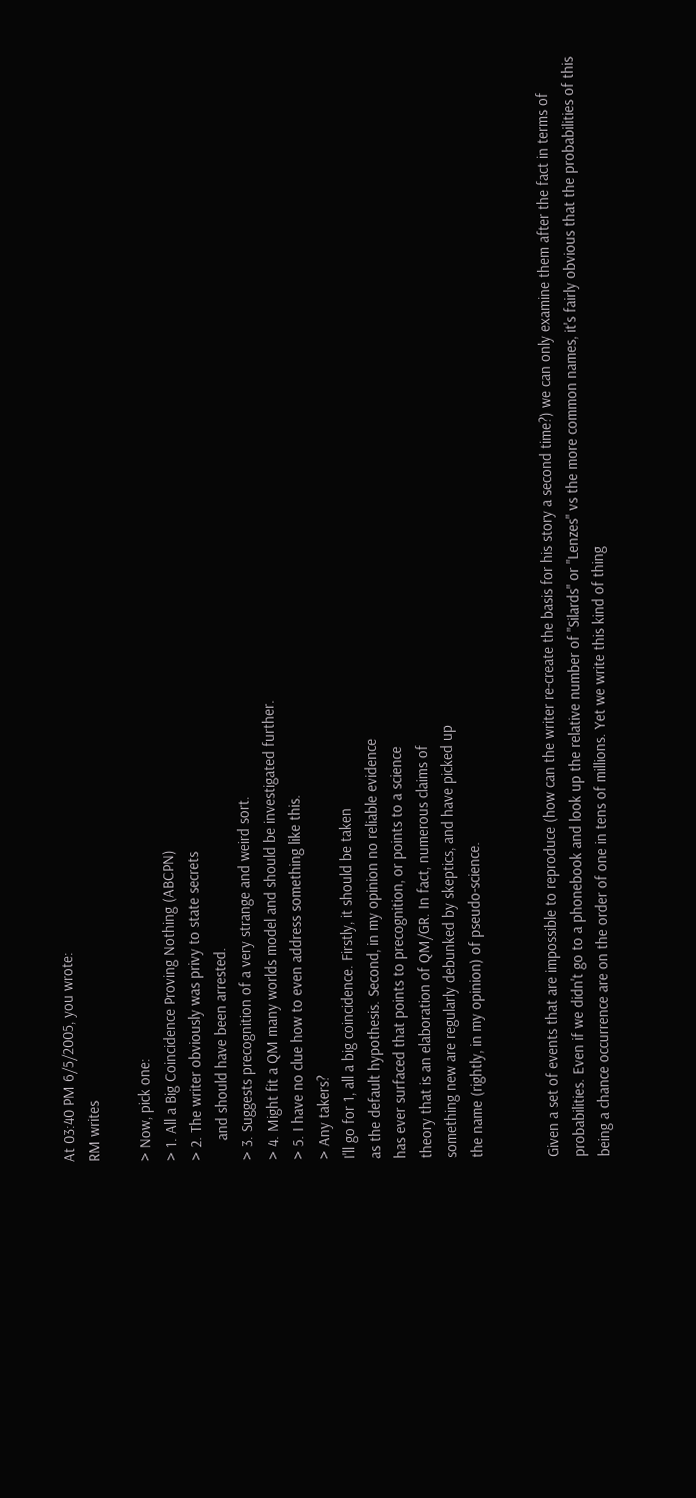At 03:40 PM 6/5/2005, you wrote:
RM writes

> Now, pick one:
> 1. All a Big Coincidence Proving Nothing (ABCPN)
> 2. The writer obviously was privy to state secrets
     and should have been arrested.
> 3. Suggests precognition of a very strange and weird sort.
> 4. Might fit a QM many worlds model and should be investigated further.
> 5. I have no clue how to even address something like this.
> Any takers?
I'll go for 1, all a big coincidence. Firstly, it should be taken
as the default hypothesis. Second, in my opinion no reliable evidence
has ever surfaced that points to precognition, or points to a science
theory that is an elaboration of QM/GR. In fact, numerous claims of
something new are regularly debunked by skeptics, and have picked up
the name (rightly, in my opinion) of pseudo-science.


Given a set of events that are impossible to reproduce (how can the writer re-create the basis for his story a second time?) we can only examine them after the fact in terms of probabilities. Even if we didn't go to a phonebook and look up the relative number of "Silards" or "Lenzes" vs the more common names, it's fairly obvious that the probabilities of this being a chance occurrence are on the order of one in tens of millions. Yet we write this kind of thing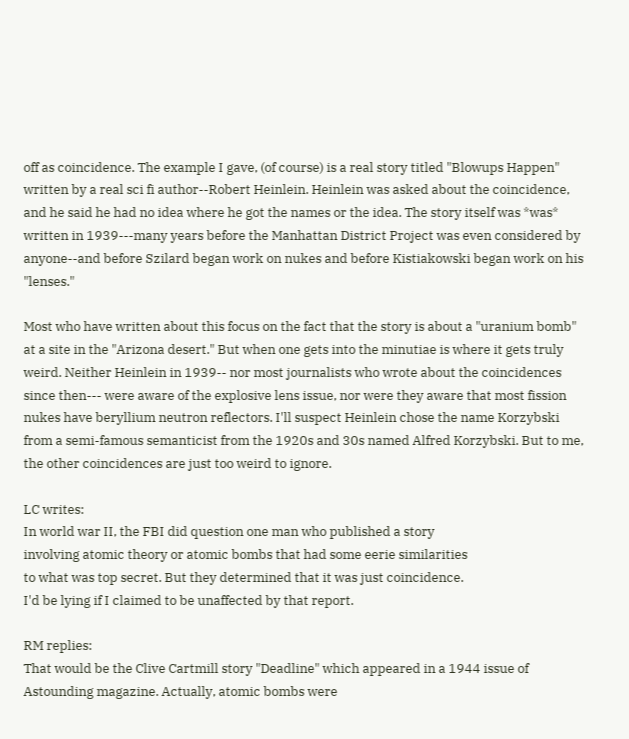off as coincidence. The example I gave, (of course) is a real story titled "Blowups Happen" written by a real sci fi author--Robert Heinlein. Heinlein was asked about the coincidence, and he said he had no idea where he got the names or the idea. The story itself was *was* written in 1939---many years before the Manhattan District Project was even considered by anyone--and before Szilard began work on nukes and before Kistiakowski began work on his "lenses."

Most who have written about this focus on the fact that the story is about a "uranium bomb" at a site in the "Arizona desert." But when one gets into the minutiae is where it gets truly weird. Neither Heinlein in 1939-- nor most journalists who wrote about the coincidences since then--- were aware of the explosive lens issue, nor were they aware that most fission nukes have beryllium neutron reflectors. I'll suspect Heinlein chose the name Korzybski from a semi-famous semanticist from the 1920s and 30s named Alfred Korzybski. But to me, the other coincidences are just too weird to ignore.

LC writes:
In world war II, the FBI did question one man who published a story
involving atomic theory or atomic bombs that had some eerie similarities
to what was top secret. But they determined that it was just coincidence.
I'd be lying if I claimed to be unaffected by that report.

RM replies:
That would be the Clive Cartmill story "Deadline" which appeared in a 1944 issue of Astounding magazine. Actually, atomic bombs were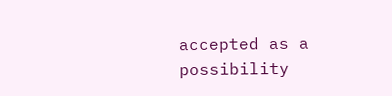accepted as a possibility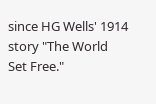since HG Wells' 1914 story "The World Set Free."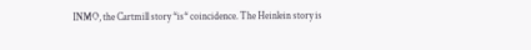INMO, the Cartmill story *is* coincidence. The Heinlein story is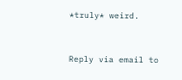*truly* weird.


Reply via email to